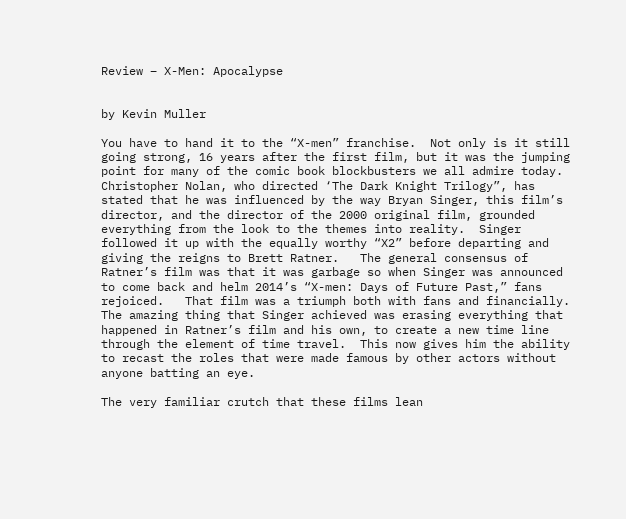Review – X-Men: Apocalypse


by Kevin Muller

You have to hand it to the “X-men” franchise.  Not only is it still going strong, 16 years after the first film, but it was the jumping point for many of the comic book blockbusters we all admire today.   Christopher Nolan, who directed ‘The Dark Knight Trilogy”, has stated that he was influenced by the way Bryan Singer, this film’s director, and the director of the 2000 original film, grounded everything from the look to the themes into reality.  Singer followed it up with the equally worthy “X2” before departing and giving the reigns to Brett Ratner.   The general consensus of Ratner’s film was that it was garbage so when Singer was announced to come back and helm 2014’s “X-men: Days of Future Past,” fans rejoiced.   That film was a triumph both with fans and financially.   The amazing thing that Singer achieved was erasing everything that happened in Ratner’s film and his own, to create a new time line through the element of time travel.  This now gives him the ability to recast the roles that were made famous by other actors without anyone batting an eye.

The very familiar crutch that these films lean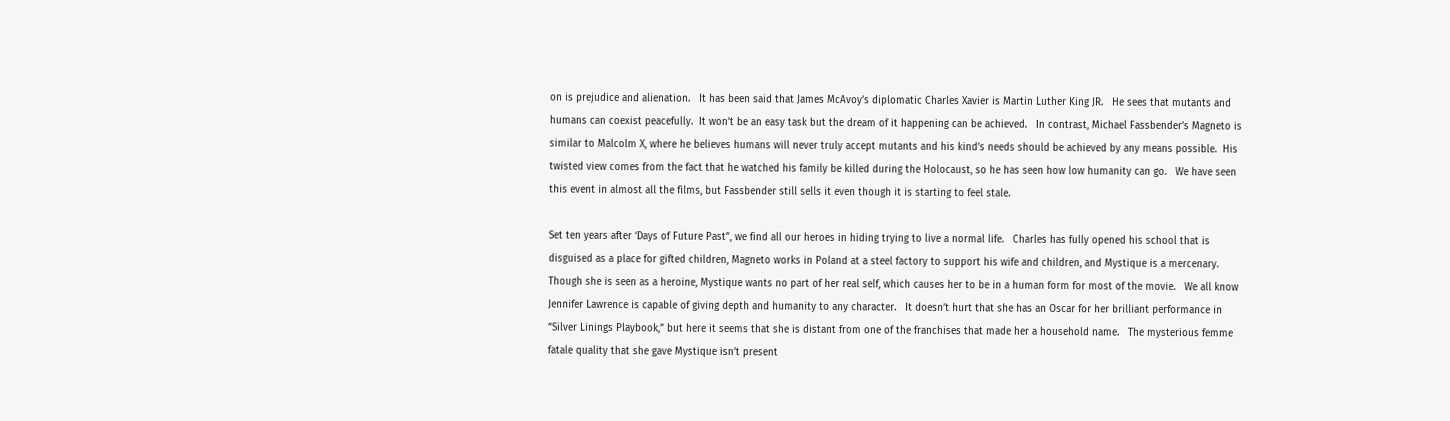on is prejudice and alienation.   It has been said that James McAvoy’s diplomatic Charles Xavier is Martin Luther King JR.   He sees that mutants and humans can coexist peacefully.  It won’t be an easy task but the dream of it happening can be achieved.   In contrast, Michael Fassbender’s Magneto is similar to Malcolm X, where he believes humans will never truly accept mutants and his kind’s needs should be achieved by any means possible.  His twisted view comes from the fact that he watched his family be killed during the Holocaust, so he has seen how low humanity can go.   We have seen this event in almost all the films, but Fassbender still sells it even though it is starting to feel stale.

Set ten years after ‘Days of Future Past”, we find all our heroes in hiding trying to live a normal life.   Charles has fully opened his school that is disguised as a place for gifted children, Magneto works in Poland at a steel factory to support his wife and children, and Mystique is a mercenary.   Though she is seen as a heroine, Mystique wants no part of her real self, which causes her to be in a human form for most of the movie.   We all know Jennifer Lawrence is capable of giving depth and humanity to any character.   It doesn’t hurt that she has an Oscar for her brilliant performance in “Silver Linings Playbook,” but here it seems that she is distant from one of the franchises that made her a household name.   The mysterious femme fatale quality that she gave Mystique isn’t present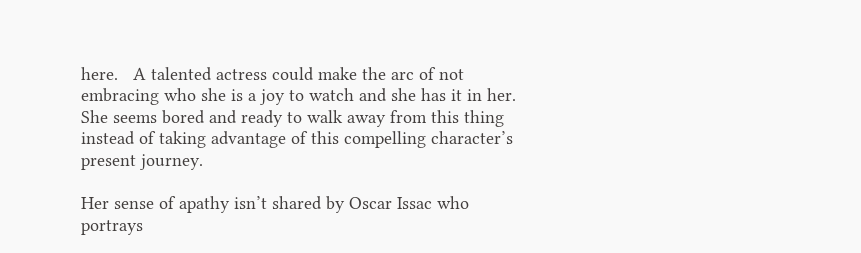here.   A talented actress could make the arc of not embracing who she is a joy to watch and she has it in her.   She seems bored and ready to walk away from this thing instead of taking advantage of this compelling character’s present journey.

Her sense of apathy isn’t shared by Oscar Issac who portrays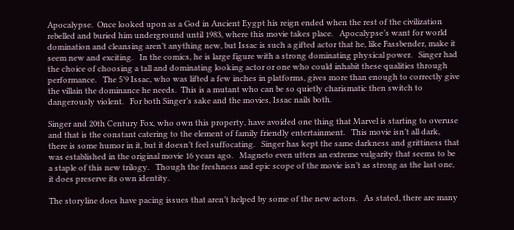Apocalypse.  Once looked upon as a God in Ancient Eygpt his reign ended when the rest of the civilization rebelled and buried him underground until 1983, where this movie takes place.   Apocalypse’s want for world domination and cleansing aren’t anything new, but Issac is such a gifted actor that he, like Fassbender, make it seem new and exciting.   In the comics, he is large figure with a strong dominating physical power.   Singer had the choice of choosing a tall and dominating looking actor or one who could inhabit these qualities through performance.   The 5’9 Issac, who was lifted a few inches in platforms, gives more than enough to correctly give the villain the dominance he needs.  This is a mutant who can be so quietly charismatic then switch to dangerously violent.   For both Singer’s sake and the movies, Issac nails both.

Singer and 20th Century Fox, who own this property, have avoided one thing that Marvel is starting to overuse and that is the constant catering to the element of family friendly entertainment.   This movie isn’t all dark, there is some humor in it, but it doesn’t feel suffocating.   Singer has kept the same darkness and grittiness that was established in the original movie 16 years ago.   Magneto even utters an extreme vulgarity that seems to be a staple of this new trilogy.   Though the freshness and epic scope of the movie isn’t as strong as the last one, it does preserve its own identity.

The storyline does have pacing issues that aren’t helped by some of the new actors.   As stated, there are many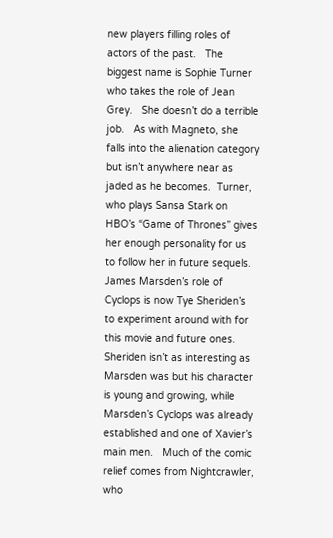new players filling roles of actors of the past.   The biggest name is Sophie Turner who takes the role of Jean Grey.   She doesn’t do a terrible job.   As with Magneto, she falls into the alienation category but isn’t anywhere near as jaded as he becomes.  Turner, who plays Sansa Stark on HBO’s “Game of Thrones” gives her enough personality for us to follow her in future sequels.   James Marsden’s role of Cyclops is now Tye Sheriden’s to experiment around with for this movie and future ones.     Sheriden isn’t as interesting as Marsden was but his character is young and growing, while Marsden’s Cyclops was already established and one of Xavier’s main men.   Much of the comic relief comes from Nightcrawler, who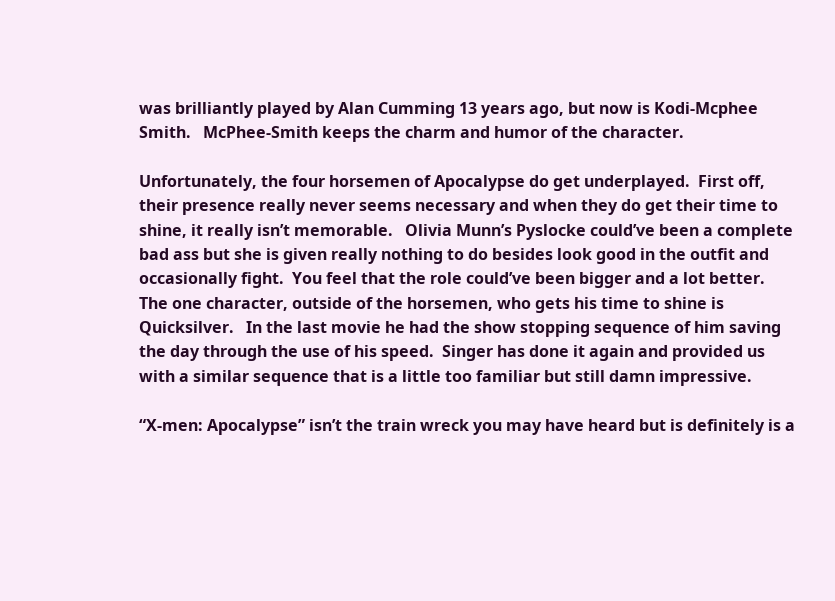was brilliantly played by Alan Cumming 13 years ago, but now is Kodi-Mcphee Smith.   McPhee-Smith keeps the charm and humor of the character.

Unfortunately, the four horsemen of Apocalypse do get underplayed.  First off, their presence really never seems necessary and when they do get their time to shine, it really isn’t memorable.   Olivia Munn’s Pyslocke could’ve been a complete bad ass but she is given really nothing to do besides look good in the outfit and occasionally fight.  You feel that the role could’ve been bigger and a lot better.  The one character, outside of the horsemen, who gets his time to shine is Quicksilver.   In the last movie he had the show stopping sequence of him saving the day through the use of his speed.  Singer has done it again and provided us with a similar sequence that is a little too familiar but still damn impressive.

“X-men: Apocalypse” isn’t the train wreck you may have heard but is definitely is a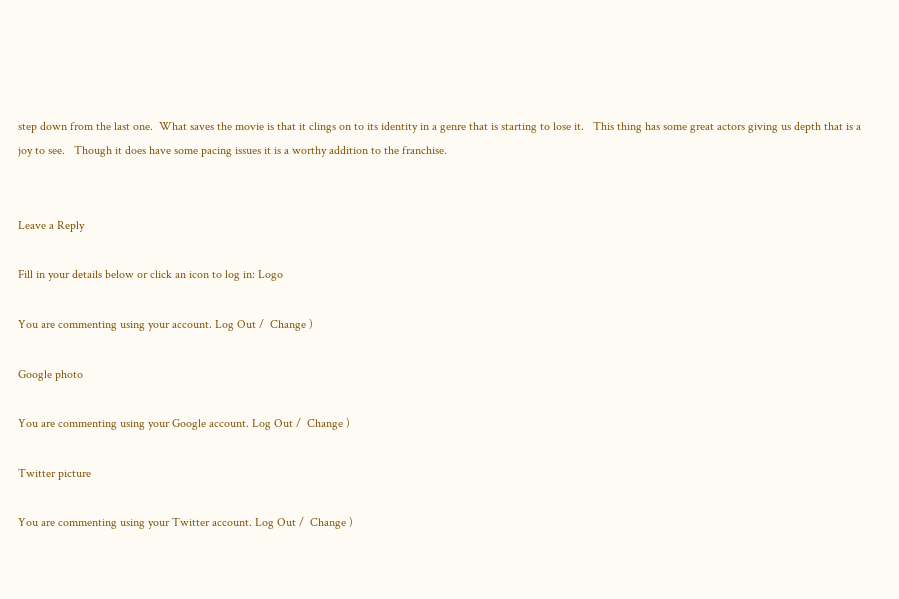step down from the last one.  What saves the movie is that it clings on to its identity in a genre that is starting to lose it.   This thing has some great actors giving us depth that is a joy to see.   Though it does have some pacing issues it is a worthy addition to the franchise.


Leave a Reply

Fill in your details below or click an icon to log in: Logo

You are commenting using your account. Log Out /  Change )

Google photo

You are commenting using your Google account. Log Out /  Change )

Twitter picture

You are commenting using your Twitter account. Log Out /  Change )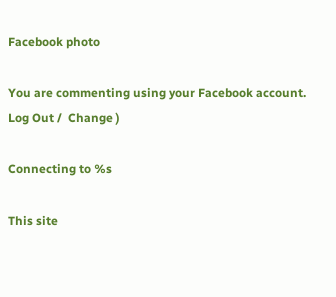Facebook photo

You are commenting using your Facebook account. Log Out /  Change )

Connecting to %s

This site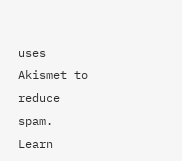uses Akismet to reduce spam. Learn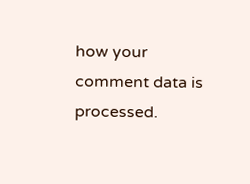how your comment data is processed.